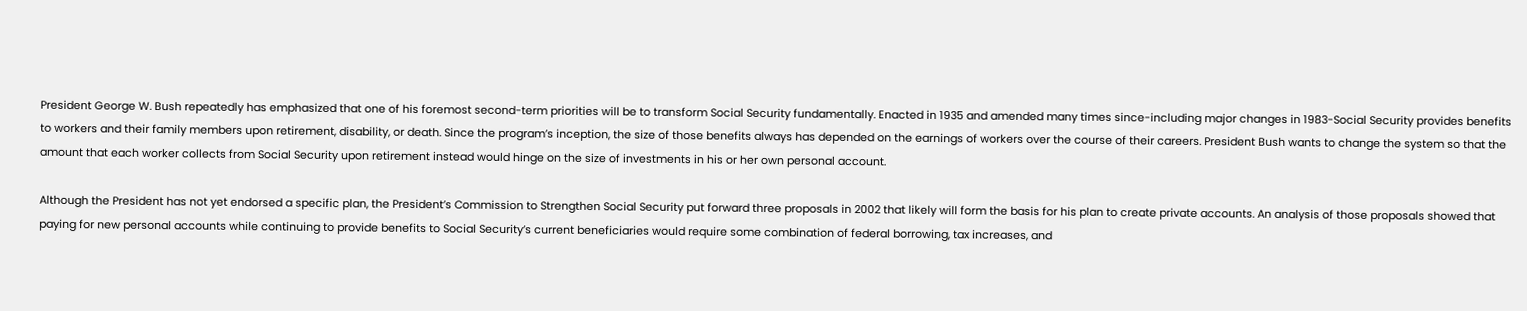President George W. Bush repeatedly has emphasized that one of his foremost second-term priorities will be to transform Social Security fundamentally. Enacted in 1935 and amended many times since-including major changes in 1983-Social Security provides benefits to workers and their family members upon retirement, disability, or death. Since the program’s inception, the size of those benefits always has depended on the earnings of workers over the course of their careers. President Bush wants to change the system so that the amount that each worker collects from Social Security upon retirement instead would hinge on the size of investments in his or her own personal account.

Although the President has not yet endorsed a specific plan, the President’s Commission to Strengthen Social Security put forward three proposals in 2002 that likely will form the basis for his plan to create private accounts. An analysis of those proposals showed that paying for new personal accounts while continuing to provide benefits to Social Security’s current beneficiaries would require some combination of federal borrowing, tax increases, and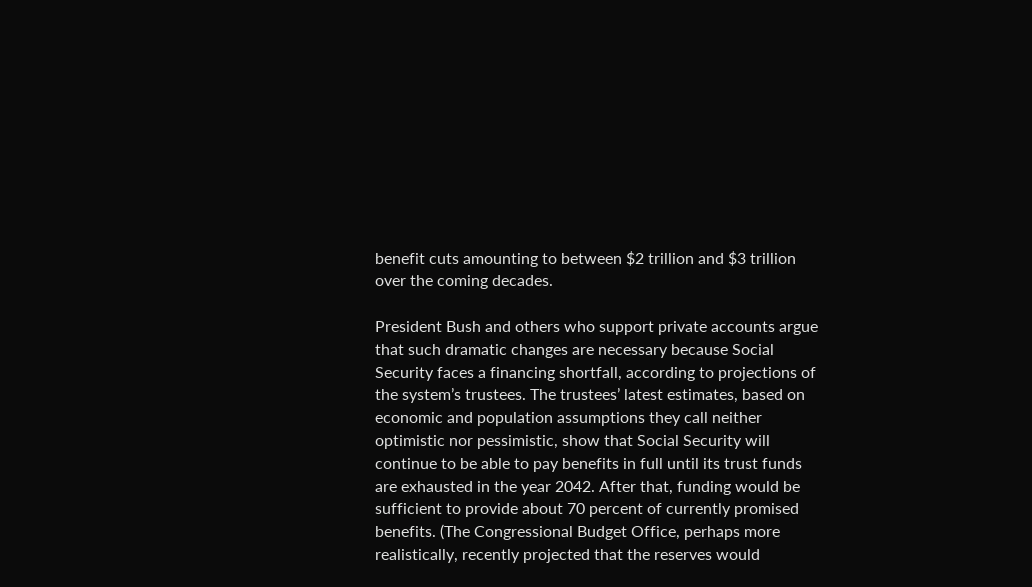benefit cuts amounting to between $2 trillion and $3 trillion over the coming decades.

President Bush and others who support private accounts argue that such dramatic changes are necessary because Social Security faces a financing shortfall, according to projections of the system’s trustees. The trustees’ latest estimates, based on economic and population assumptions they call neither optimistic nor pessimistic, show that Social Security will continue to be able to pay benefits in full until its trust funds are exhausted in the year 2042. After that, funding would be sufficient to provide about 70 percent of currently promised benefits. (The Congressional Budget Office, perhaps more realistically, recently projected that the reserves would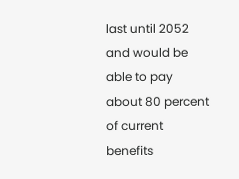last until 2052 and would be able to pay about 80 percent of current benefits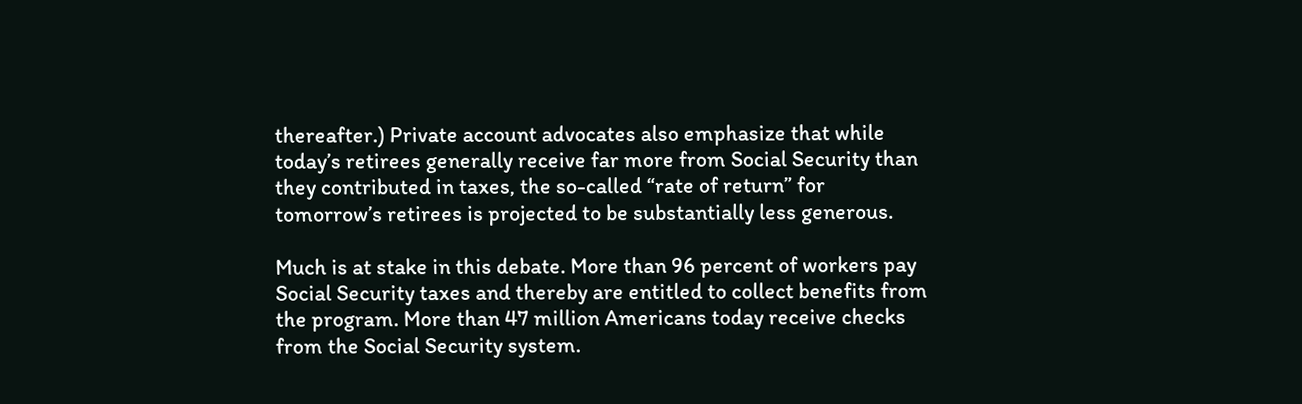thereafter.) Private account advocates also emphasize that while today’s retirees generally receive far more from Social Security than they contributed in taxes, the so-called “rate of return” for tomorrow’s retirees is projected to be substantially less generous.

Much is at stake in this debate. More than 96 percent of workers pay Social Security taxes and thereby are entitled to collect benefits from the program. More than 47 million Americans today receive checks from the Social Security system.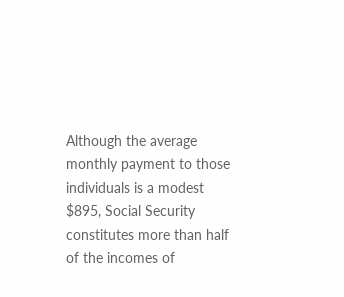Although the average monthly payment to those individuals is a modest $895, Social Security constitutes more than half of the incomes of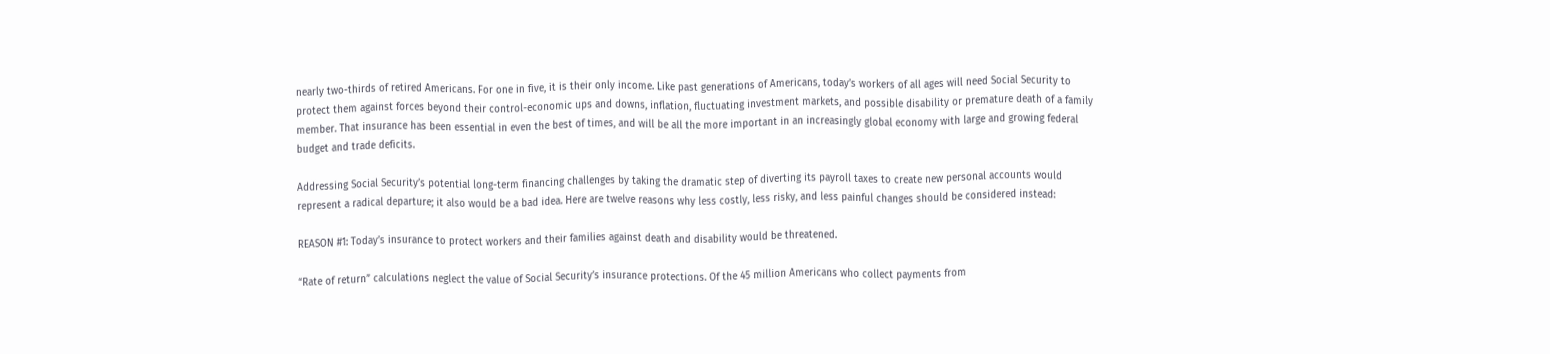nearly two-thirds of retired Americans. For one in five, it is their only income. Like past generations of Americans, today’s workers of all ages will need Social Security to protect them against forces beyond their control-economic ups and downs, inflation, fluctuating investment markets, and possible disability or premature death of a family member. That insurance has been essential in even the best of times, and will be all the more important in an increasingly global economy with large and growing federal budget and trade deficits.

Addressing Social Security’s potential long-term financing challenges by taking the dramatic step of diverting its payroll taxes to create new personal accounts would represent a radical departure; it also would be a bad idea. Here are twelve reasons why less costly, less risky, and less painful changes should be considered instead:

REASON #1: Today’s insurance to protect workers and their families against death and disability would be threatened.

“Rate of return” calculations neglect the value of Social Security’s insurance protections. Of the 45 million Americans who collect payments from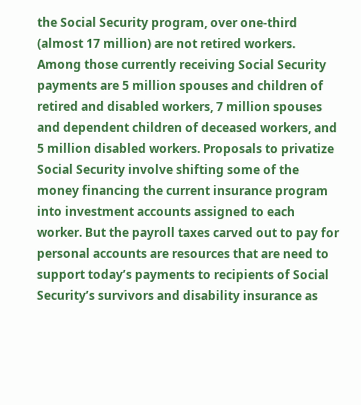the Social Security program, over one-third (almost 17 million) are not retired workers. Among those currently receiving Social Security payments are 5 million spouses and children of retired and disabled workers, 7 million spouses and dependent children of deceased workers, and 5 million disabled workers. Proposals to privatize Social Security involve shifting some of the money financing the current insurance program into investment accounts assigned to each worker. But the payroll taxes carved out to pay for personal accounts are resources that are need to support today’s payments to recipients of Social Security’s survivors and disability insurance as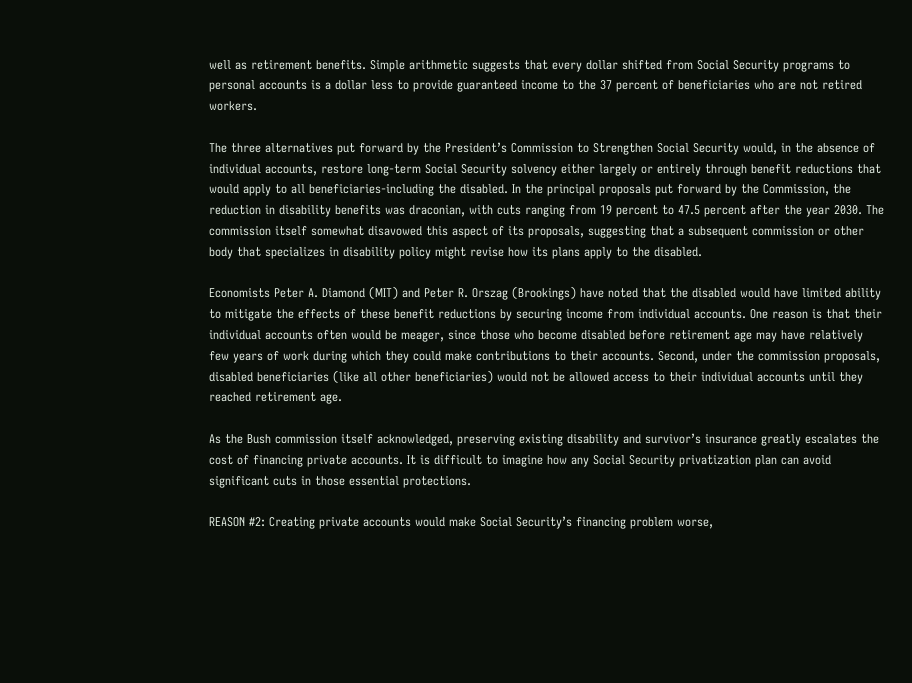well as retirement benefits. Simple arithmetic suggests that every dollar shifted from Social Security programs to personal accounts is a dollar less to provide guaranteed income to the 37 percent of beneficiaries who are not retired workers.

The three alternatives put forward by the President’s Commission to Strengthen Social Security would, in the absence of individual accounts, restore long-term Social Security solvency either largely or entirely through benefit reductions that would apply to all beneficiaries-including the disabled. In the principal proposals put forward by the Commission, the reduction in disability benefits was draconian, with cuts ranging from 19 percent to 47.5 percent after the year 2030. The commission itself somewhat disavowed this aspect of its proposals, suggesting that a subsequent commission or other body that specializes in disability policy might revise how its plans apply to the disabled.

Economists Peter A. Diamond (MIT) and Peter R. Orszag (Brookings) have noted that the disabled would have limited ability to mitigate the effects of these benefit reductions by securing income from individual accounts. One reason is that their individual accounts often would be meager, since those who become disabled before retirement age may have relatively few years of work during which they could make contributions to their accounts. Second, under the commission proposals, disabled beneficiaries (like all other beneficiaries) would not be allowed access to their individual accounts until they reached retirement age.

As the Bush commission itself acknowledged, preserving existing disability and survivor’s insurance greatly escalates the cost of financing private accounts. It is difficult to imagine how any Social Security privatization plan can avoid significant cuts in those essential protections.

REASON #2: Creating private accounts would make Social Security’s financing problem worse,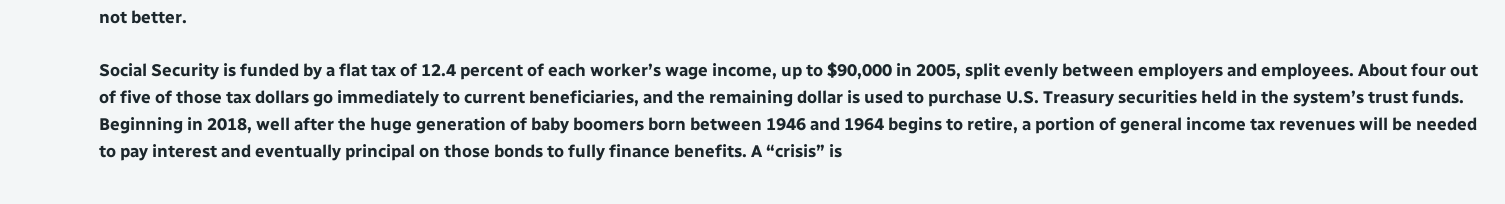not better.

Social Security is funded by a flat tax of 12.4 percent of each worker’s wage income, up to $90,000 in 2005, split evenly between employers and employees. About four out of five of those tax dollars go immediately to current beneficiaries, and the remaining dollar is used to purchase U.S. Treasury securities held in the system’s trust funds. Beginning in 2018, well after the huge generation of baby boomers born between 1946 and 1964 begins to retire, a portion of general income tax revenues will be needed to pay interest and eventually principal on those bonds to fully finance benefits. A “crisis” is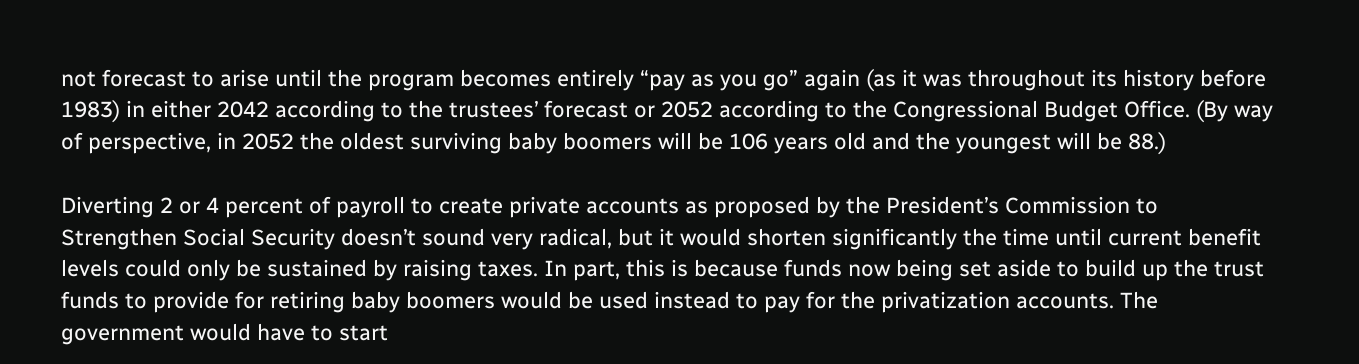not forecast to arise until the program becomes entirely “pay as you go” again (as it was throughout its history before 1983) in either 2042 according to the trustees’ forecast or 2052 according to the Congressional Budget Office. (By way of perspective, in 2052 the oldest surviving baby boomers will be 106 years old and the youngest will be 88.)

Diverting 2 or 4 percent of payroll to create private accounts as proposed by the President’s Commission to Strengthen Social Security doesn’t sound very radical, but it would shorten significantly the time until current benefit levels could only be sustained by raising taxes. In part, this is because funds now being set aside to build up the trust funds to provide for retiring baby boomers would be used instead to pay for the privatization accounts. The government would have to start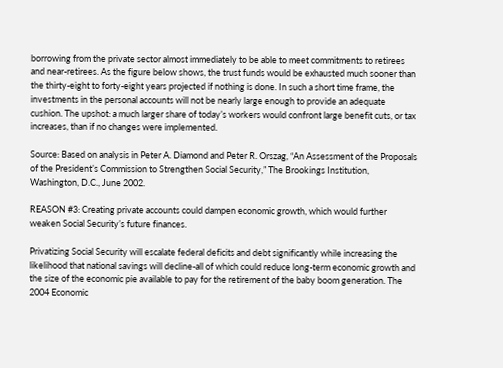borrowing from the private sector almost immediately to be able to meet commitments to retirees and near-retirees. As the figure below shows, the trust funds would be exhausted much sooner than the thirty-eight to forty-eight years projected if nothing is done. In such a short time frame, the investments in the personal accounts will not be nearly large enough to provide an adequate cushion. The upshot: a much larger share of today’s workers would confront large benefit cuts, or tax increases, than if no changes were implemented.

Source: Based on analysis in Peter A. Diamond and Peter R. Orszag, “An Assessment of the Proposals of the President’s Commission to Strengthen Social Security,” The Brookings Institution, Washington, D.C., June 2002.

REASON #3: Creating private accounts could dampen economic growth, which would further weaken Social Security’s future finances.

Privatizing Social Security will escalate federal deficits and debt significantly while increasing the likelihood that national savings will decline-all of which could reduce long-term economic growth and the size of the economic pie available to pay for the retirement of the baby boom generation. The 2004 Economic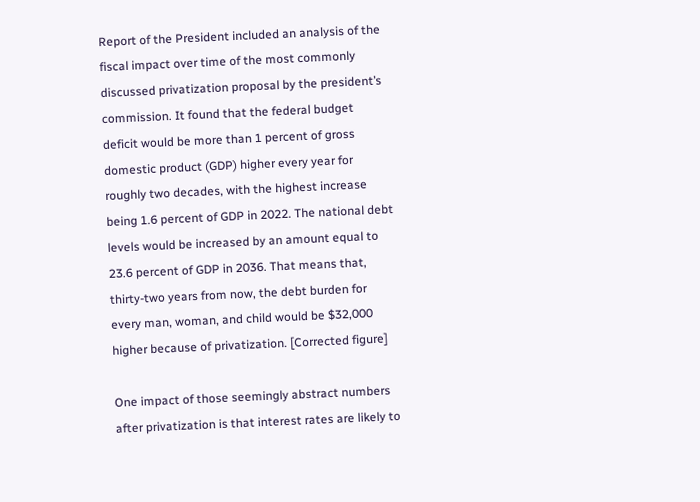Report of the President included an analysis of the fiscal impact over time of the most commonly discussed privatization proposal by the president’s commission. It found that the federal budget deficit would be more than 1 percent of gross domestic product (GDP) higher every year for roughly two decades, with the highest increase being 1.6 percent of GDP in 2022. The national debt levels would be increased by an amount equal to 23.6 percent of GDP in 2036. That means that, thirty-two years from now, the debt burden for every man, woman, and child would be $32,000 higher because of privatization. [Corrected figure]

One impact of those seemingly abstract numbers after privatization is that interest rates are likely to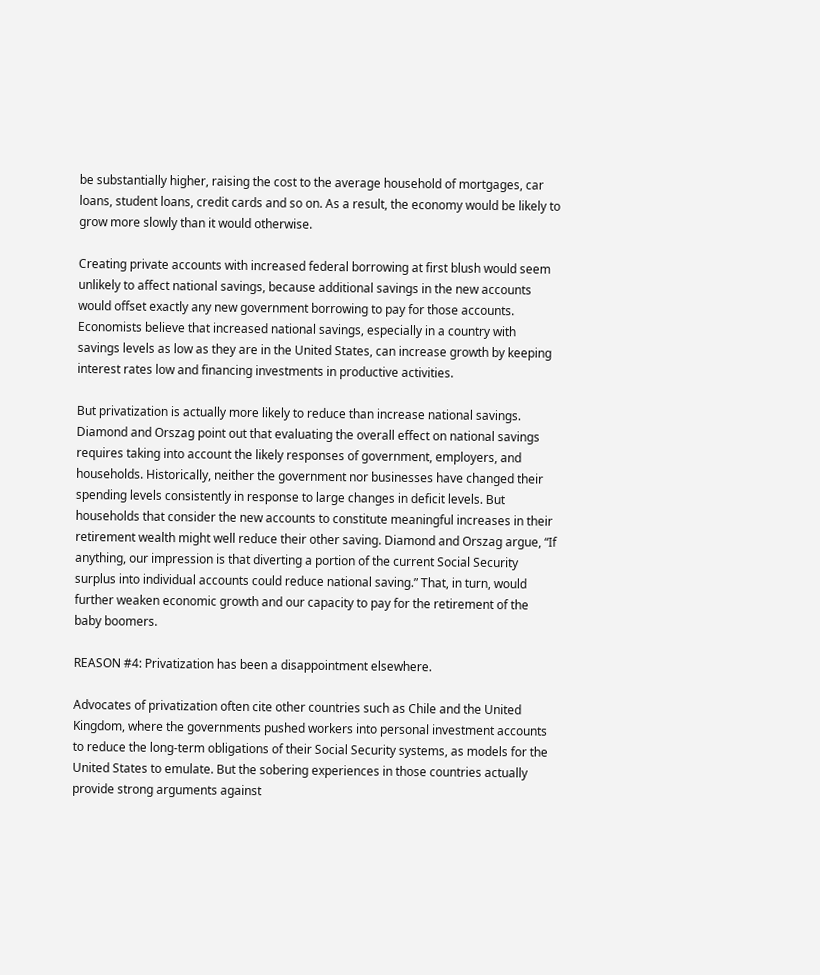be substantially higher, raising the cost to the average household of mortgages, car loans, student loans, credit cards and so on. As a result, the economy would be likely to grow more slowly than it would otherwise.

Creating private accounts with increased federal borrowing at first blush would seem unlikely to affect national savings, because additional savings in the new accounts would offset exactly any new government borrowing to pay for those accounts. Economists believe that increased national savings, especially in a country with savings levels as low as they are in the United States, can increase growth by keeping interest rates low and financing investments in productive activities.

But privatization is actually more likely to reduce than increase national savings. Diamond and Orszag point out that evaluating the overall effect on national savings requires taking into account the likely responses of government, employers, and households. Historically, neither the government nor businesses have changed their spending levels consistently in response to large changes in deficit levels. But households that consider the new accounts to constitute meaningful increases in their retirement wealth might well reduce their other saving. Diamond and Orszag argue, “If anything, our impression is that diverting a portion of the current Social Security surplus into individual accounts could reduce national saving.” That, in turn, would further weaken economic growth and our capacity to pay for the retirement of the baby boomers.

REASON #4: Privatization has been a disappointment elsewhere.

Advocates of privatization often cite other countries such as Chile and the United Kingdom, where the governments pushed workers into personal investment accounts to reduce the long-term obligations of their Social Security systems, as models for the United States to emulate. But the sobering experiences in those countries actually provide strong arguments against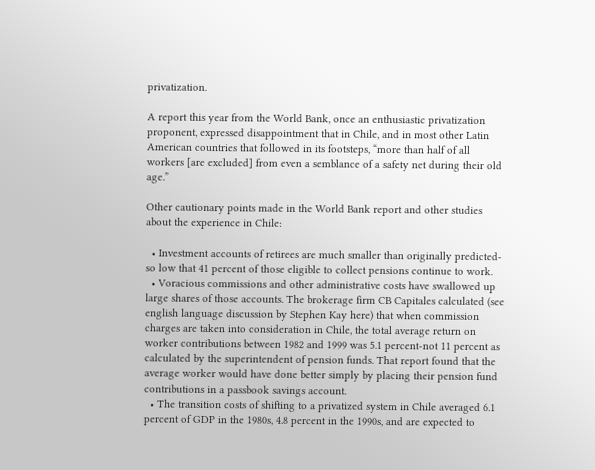privatization.

A report this year from the World Bank, once an enthusiastic privatization proponent, expressed disappointment that in Chile, and in most other Latin American countries that followed in its footsteps, “more than half of all workers [are excluded] from even a semblance of a safety net during their old age.”

Other cautionary points made in the World Bank report and other studies about the experience in Chile:

  • Investment accounts of retirees are much smaller than originally predicted-so low that 41 percent of those eligible to collect pensions continue to work.
  • Voracious commissions and other administrative costs have swallowed up large shares of those accounts. The brokerage firm CB Capitales calculated (see english language discussion by Stephen Kay here) that when commission charges are taken into consideration in Chile, the total average return on worker contributions between 1982 and 1999 was 5.1 percent-not 11 percent as calculated by the superintendent of pension funds. That report found that the average worker would have done better simply by placing their pension fund contributions in a passbook savings account.
  • The transition costs of shifting to a privatized system in Chile averaged 6.1 percent of GDP in the 1980s, 4.8 percent in the 1990s, and are expected to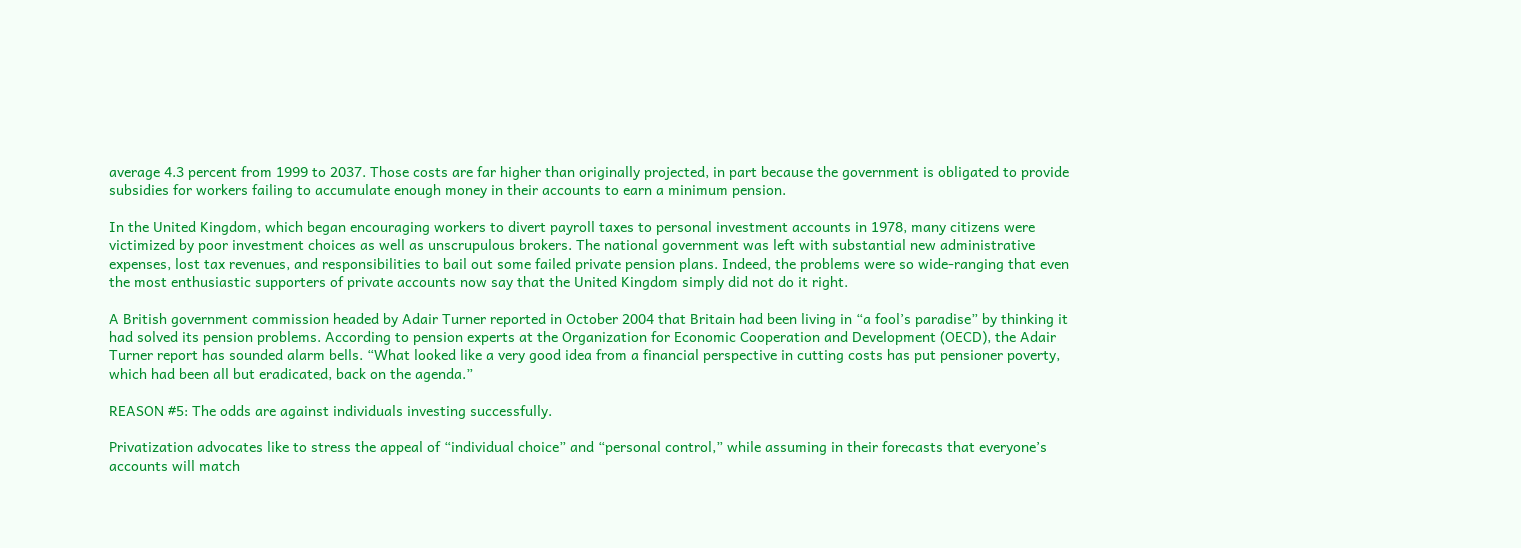average 4.3 percent from 1999 to 2037. Those costs are far higher than originally projected, in part because the government is obligated to provide subsidies for workers failing to accumulate enough money in their accounts to earn a minimum pension.

In the United Kingdom, which began encouraging workers to divert payroll taxes to personal investment accounts in 1978, many citizens were victimized by poor investment choices as well as unscrupulous brokers. The national government was left with substantial new administrative expenses, lost tax revenues, and responsibilities to bail out some failed private pension plans. Indeed, the problems were so wide-ranging that even the most enthusiastic supporters of private accounts now say that the United Kingdom simply did not do it right.

A British government commission headed by Adair Turner reported in October 2004 that Britain had been living in “a fool’s paradise” by thinking it had solved its pension problems. According to pension experts at the Organization for Economic Cooperation and Development (OECD), the Adair Turner report has sounded alarm bells. “What looked like a very good idea from a financial perspective in cutting costs has put pensioner poverty, which had been all but eradicated, back on the agenda.”

REASON #5: The odds are against individuals investing successfully.

Privatization advocates like to stress the appeal of “individual choice” and “personal control,” while assuming in their forecasts that everyone’s accounts will match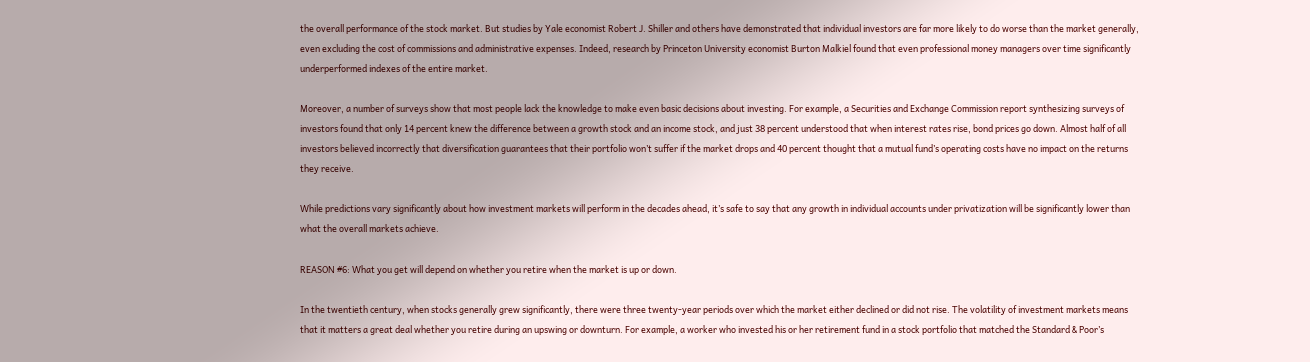the overall performance of the stock market. But studies by Yale economist Robert J. Shiller and others have demonstrated that individual investors are far more likely to do worse than the market generally, even excluding the cost of commissions and administrative expenses. Indeed, research by Princeton University economist Burton Malkiel found that even professional money managers over time significantly underperformed indexes of the entire market.

Moreover, a number of surveys show that most people lack the knowledge to make even basic decisions about investing. For example, a Securities and Exchange Commission report synthesizing surveys of investors found that only 14 percent knew the difference between a growth stock and an income stock, and just 38 percent understood that when interest rates rise, bond prices go down. Almost half of all investors believed incorrectly that diversification guarantees that their portfolio won’t suffer if the market drops and 40 percent thought that a mutual fund’s operating costs have no impact on the returns they receive.

While predictions vary significantly about how investment markets will perform in the decades ahead, it’s safe to say that any growth in individual accounts under privatization will be significantly lower than what the overall markets achieve.

REASON #6: What you get will depend on whether you retire when the market is up or down.

In the twentieth century, when stocks generally grew significantly, there were three twenty-year periods over which the market either declined or did not rise. The volatility of investment markets means that it matters a great deal whether you retire during an upswing or downturn. For example, a worker who invested his or her retirement fund in a stock portfolio that matched the Standard & Poor’s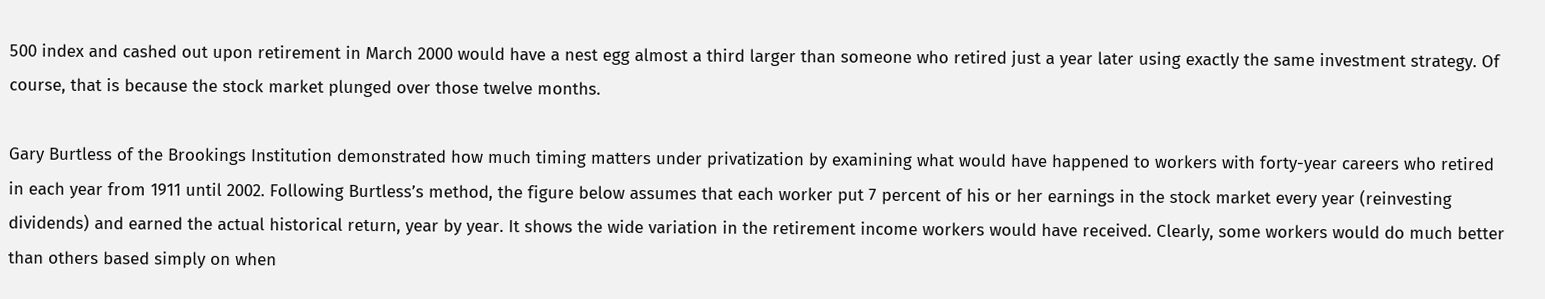500 index and cashed out upon retirement in March 2000 would have a nest egg almost a third larger than someone who retired just a year later using exactly the same investment strategy. Of course, that is because the stock market plunged over those twelve months.

Gary Burtless of the Brookings Institution demonstrated how much timing matters under privatization by examining what would have happened to workers with forty-year careers who retired in each year from 1911 until 2002. Following Burtless’s method, the figure below assumes that each worker put 7 percent of his or her earnings in the stock market every year (reinvesting dividends) and earned the actual historical return, year by year. It shows the wide variation in the retirement income workers would have received. Clearly, some workers would do much better than others based simply on when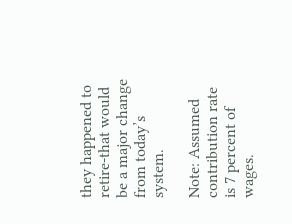they happened to retire-that would be a major change from today’s system.

Note: Assumed contribution rate is 7 percent of wages.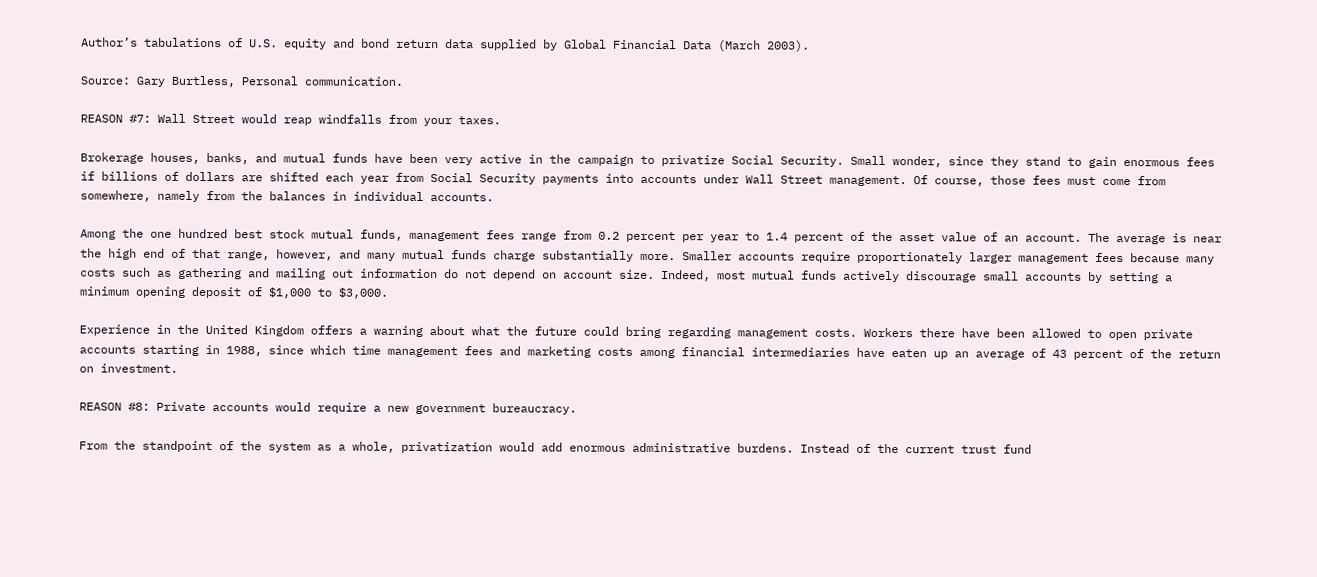Author’s tabulations of U.S. equity and bond return data supplied by Global Financial Data (March 2003).

Source: Gary Burtless, Personal communication.

REASON #7: Wall Street would reap windfalls from your taxes.

Brokerage houses, banks, and mutual funds have been very active in the campaign to privatize Social Security. Small wonder, since they stand to gain enormous fees if billions of dollars are shifted each year from Social Security payments into accounts under Wall Street management. Of course, those fees must come from somewhere, namely from the balances in individual accounts.

Among the one hundred best stock mutual funds, management fees range from 0.2 percent per year to 1.4 percent of the asset value of an account. The average is near the high end of that range, however, and many mutual funds charge substantially more. Smaller accounts require proportionately larger management fees because many costs such as gathering and mailing out information do not depend on account size. Indeed, most mutual funds actively discourage small accounts by setting a minimum opening deposit of $1,000 to $3,000.

Experience in the United Kingdom offers a warning about what the future could bring regarding management costs. Workers there have been allowed to open private accounts starting in 1988, since which time management fees and marketing costs among financial intermediaries have eaten up an average of 43 percent of the return on investment.

REASON #8: Private accounts would require a new government bureaucracy.

From the standpoint of the system as a whole, privatization would add enormous administrative burdens. Instead of the current trust fund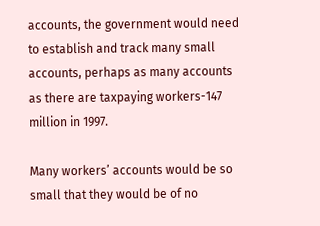accounts, the government would need to establish and track many small accounts, perhaps as many accounts as there are taxpaying workers-147 million in 1997.

Many workers’ accounts would be so small that they would be of no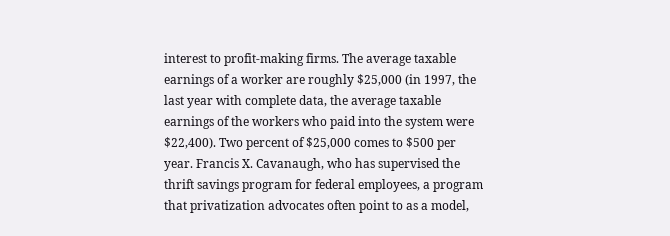interest to profit-making firms. The average taxable earnings of a worker are roughly $25,000 (in 1997, the last year with complete data, the average taxable earnings of the workers who paid into the system were $22,400). Two percent of $25,000 comes to $500 per year. Francis X. Cavanaugh, who has supervised the thrift savings program for federal employees, a program that privatization advocates often point to as a model,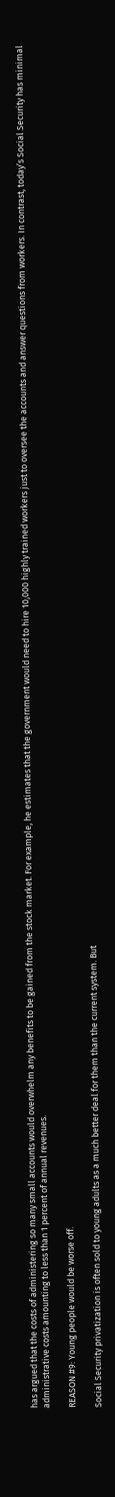has argued that the costs of administering so many small accounts would overwhelm any benefits to be gained from the stock market. For example, he estimates that the government would need to hire 10,000 highly trained workers just to oversee the accounts and answer questions from workers. In contrast, today’s Social Security has minimal administrative costs amounting to less than 1 percent of annual revenues.

REASON #9: Young people would be worse off.

Social Security privatization is often sold to young adults as a much better deal for them than the current system. But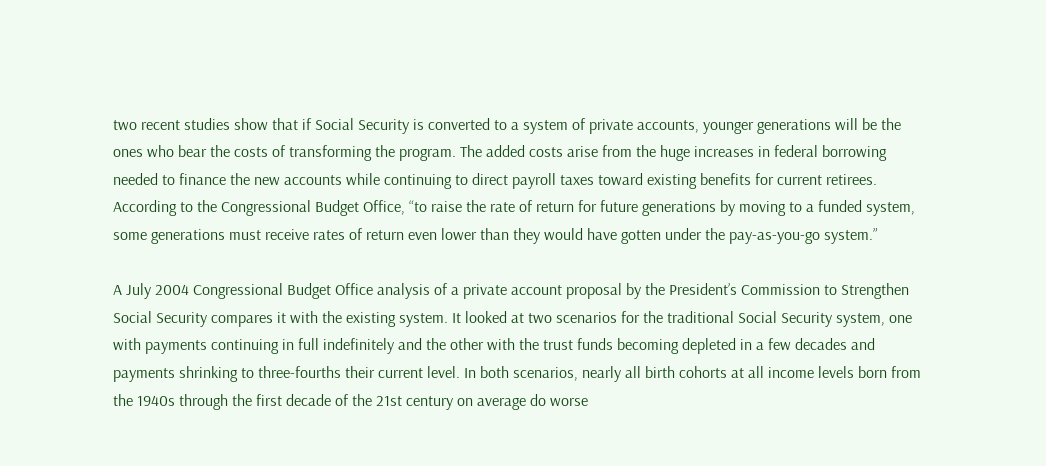two recent studies show that if Social Security is converted to a system of private accounts, younger generations will be the ones who bear the costs of transforming the program. The added costs arise from the huge increases in federal borrowing needed to finance the new accounts while continuing to direct payroll taxes toward existing benefits for current retirees. According to the Congressional Budget Office, “to raise the rate of return for future generations by moving to a funded system, some generations must receive rates of return even lower than they would have gotten under the pay-as-you-go system.”

A July 2004 Congressional Budget Office analysis of a private account proposal by the President’s Commission to Strengthen Social Security compares it with the existing system. It looked at two scenarios for the traditional Social Security system, one with payments continuing in full indefinitely and the other with the trust funds becoming depleted in a few decades and payments shrinking to three-fourths their current level. In both scenarios, nearly all birth cohorts at all income levels born from the 1940s through the first decade of the 21st century on average do worse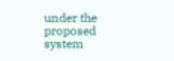under the proposed system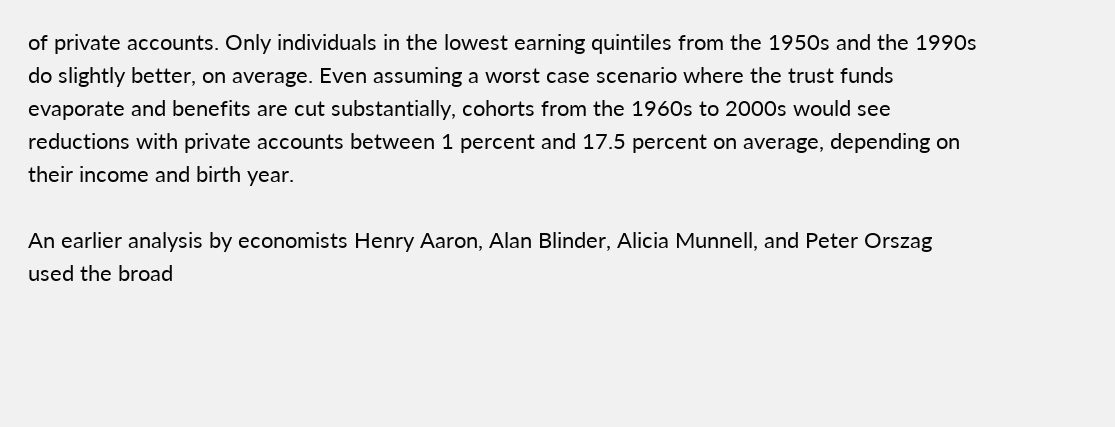of private accounts. Only individuals in the lowest earning quintiles from the 1950s and the 1990s do slightly better, on average. Even assuming a worst case scenario where the trust funds evaporate and benefits are cut substantially, cohorts from the 1960s to 2000s would see reductions with private accounts between 1 percent and 17.5 percent on average, depending on their income and birth year.

An earlier analysis by economists Henry Aaron, Alan Blinder, Alicia Munnell, and Peter Orszag used the broad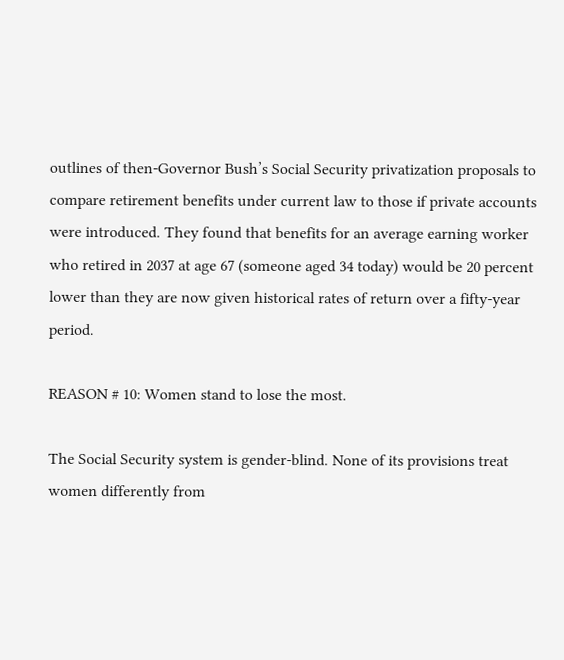outlines of then-Governor Bush’s Social Security privatization proposals to compare retirement benefits under current law to those if private accounts were introduced. They found that benefits for an average earning worker who retired in 2037 at age 67 (someone aged 34 today) would be 20 percent lower than they are now given historical rates of return over a fifty-year period.

REASON # 10: Women stand to lose the most.

The Social Security system is gender-blind. None of its provisions treat women differently from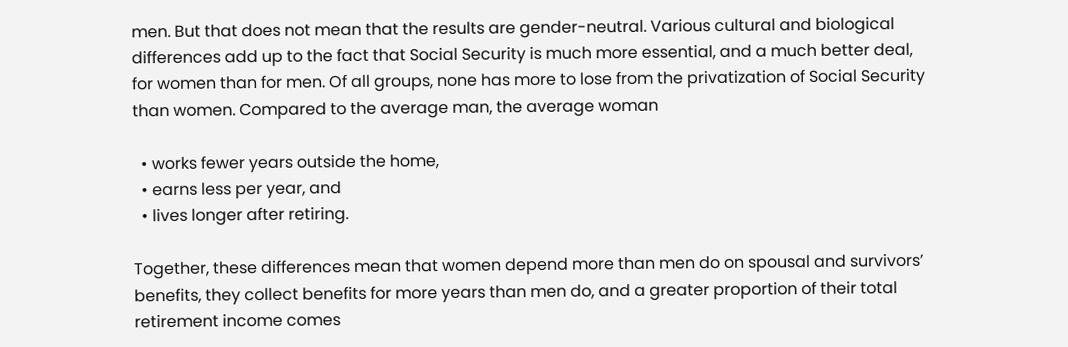men. But that does not mean that the results are gender-neutral. Various cultural and biological differences add up to the fact that Social Security is much more essential, and a much better deal, for women than for men. Of all groups, none has more to lose from the privatization of Social Security than women. Compared to the average man, the average woman

  • works fewer years outside the home,
  • earns less per year, and
  • lives longer after retiring.

Together, these differences mean that women depend more than men do on spousal and survivors’ benefits, they collect benefits for more years than men do, and a greater proportion of their total retirement income comes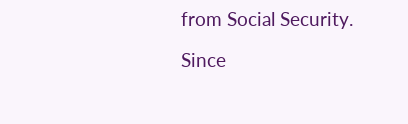from Social Security.

Since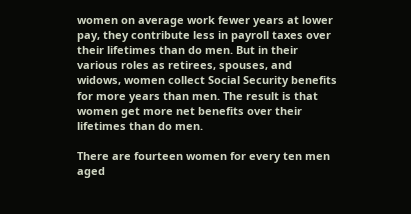women on average work fewer years at lower pay, they contribute less in payroll taxes over their lifetimes than do men. But in their various roles as retirees, spouses, and widows, women collect Social Security benefits for more years than men. The result is that women get more net benefits over their lifetimes than do men.

There are fourteen women for every ten men aged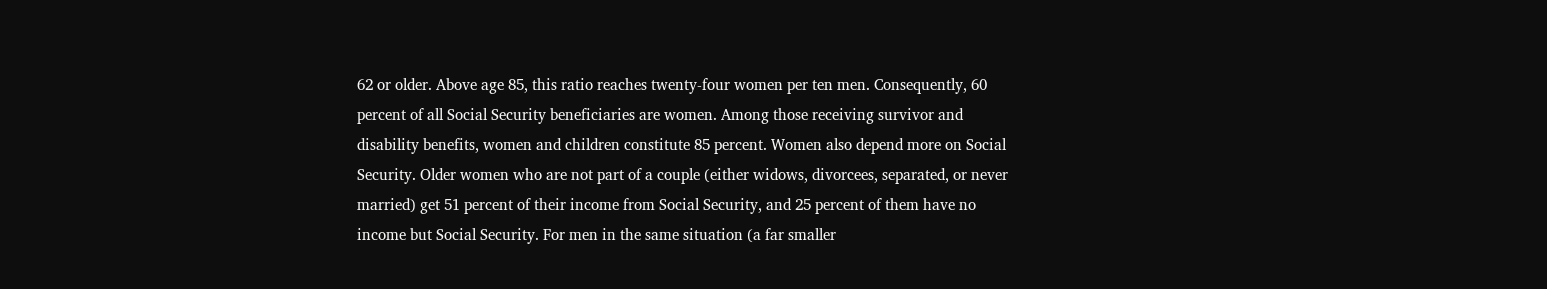62 or older. Above age 85, this ratio reaches twenty-four women per ten men. Consequently, 60 percent of all Social Security beneficiaries are women. Among those receiving survivor and disability benefits, women and children constitute 85 percent. Women also depend more on Social Security. Older women who are not part of a couple (either widows, divorcees, separated, or never married) get 51 percent of their income from Social Security, and 25 percent of them have no income but Social Security. For men in the same situation (a far smaller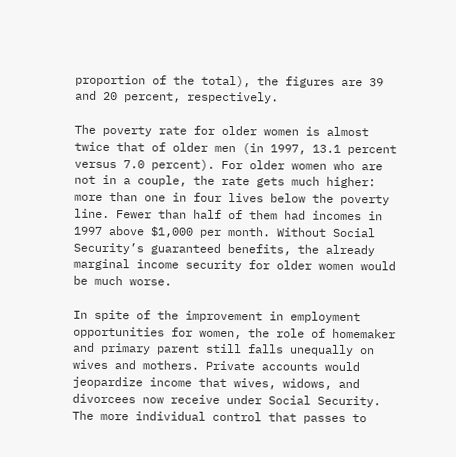proportion of the total), the figures are 39 and 20 percent, respectively.

The poverty rate for older women is almost twice that of older men (in 1997, 13.1 percent versus 7.0 percent). For older women who are not in a couple, the rate gets much higher: more than one in four lives below the poverty line. Fewer than half of them had incomes in 1997 above $1,000 per month. Without Social Security’s guaranteed benefits, the already marginal income security for older women would be much worse.

In spite of the improvement in employment opportunities for women, the role of homemaker and primary parent still falls unequally on wives and mothers. Private accounts would jeopardize income that wives, widows, and divorcees now receive under Social Security. The more individual control that passes to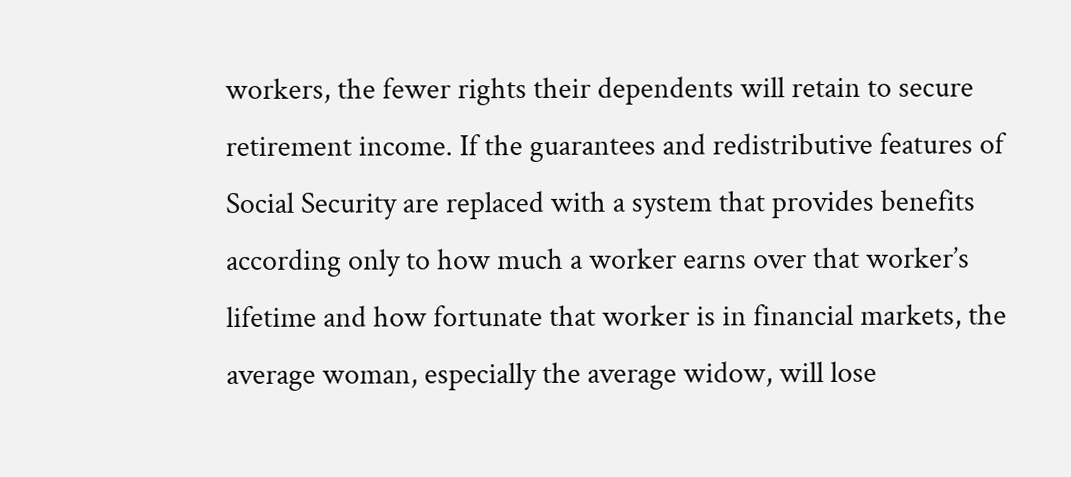workers, the fewer rights their dependents will retain to secure retirement income. If the guarantees and redistributive features of Social Security are replaced with a system that provides benefits according only to how much a worker earns over that worker’s lifetime and how fortunate that worker is in financial markets, the average woman, especially the average widow, will lose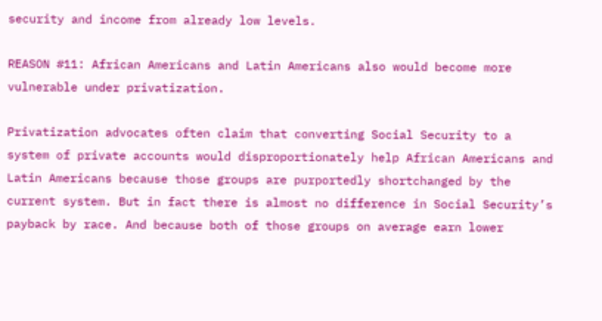security and income from already low levels.

REASON #11: African Americans and Latin Americans also would become more vulnerable under privatization.

Privatization advocates often claim that converting Social Security to a system of private accounts would disproportionately help African Americans and Latin Americans because those groups are purportedly shortchanged by the current system. But in fact there is almost no difference in Social Security’s payback by race. And because both of those groups on average earn lower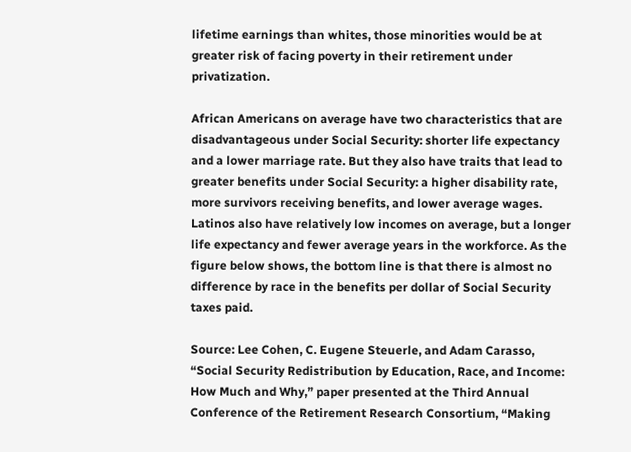lifetime earnings than whites, those minorities would be at greater risk of facing poverty in their retirement under privatization.

African Americans on average have two characteristics that are disadvantageous under Social Security: shorter life expectancy and a lower marriage rate. But they also have traits that lead to greater benefits under Social Security: a higher disability rate, more survivors receiving benefits, and lower average wages. Latinos also have relatively low incomes on average, but a longer life expectancy and fewer average years in the workforce. As the figure below shows, the bottom line is that there is almost no difference by race in the benefits per dollar of Social Security taxes paid.

Source: Lee Cohen, C. Eugene Steuerle, and Adam Carasso, “Social Security Redistribution by Education, Race, and Income: How Much and Why,” paper presented at the Third Annual Conference of the Retirement Research Consortium, “Making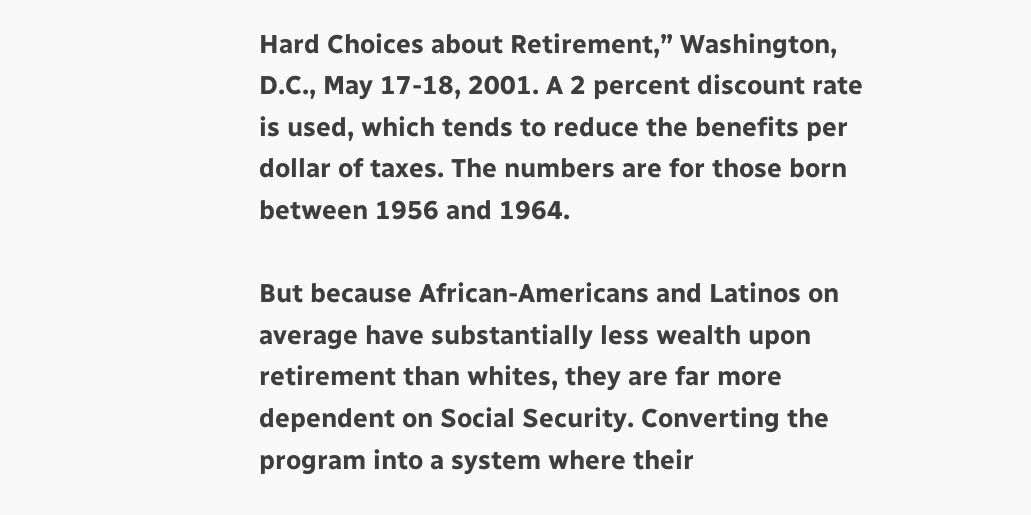Hard Choices about Retirement,” Washington, D.C., May 17-18, 2001. A 2 percent discount rate is used, which tends to reduce the benefits per dollar of taxes. The numbers are for those born between 1956 and 1964.

But because African-Americans and Latinos on average have substantially less wealth upon retirement than whites, they are far more dependent on Social Security. Converting the program into a system where their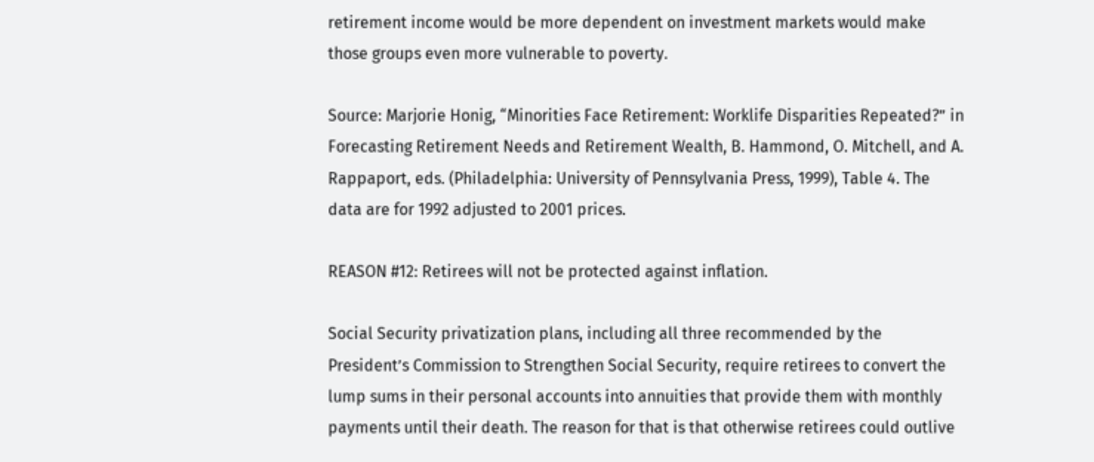retirement income would be more dependent on investment markets would make those groups even more vulnerable to poverty.

Source: Marjorie Honig, “Minorities Face Retirement: Worklife Disparities Repeated?” in Forecasting Retirement Needs and Retirement Wealth, B. Hammond, O. Mitchell, and A. Rappaport, eds. (Philadelphia: University of Pennsylvania Press, 1999), Table 4. The data are for 1992 adjusted to 2001 prices.

REASON #12: Retirees will not be protected against inflation.

Social Security privatization plans, including all three recommended by the President’s Commission to Strengthen Social Security, require retirees to convert the lump sums in their personal accounts into annuities that provide them with monthly payments until their death. The reason for that is that otherwise retirees could outlive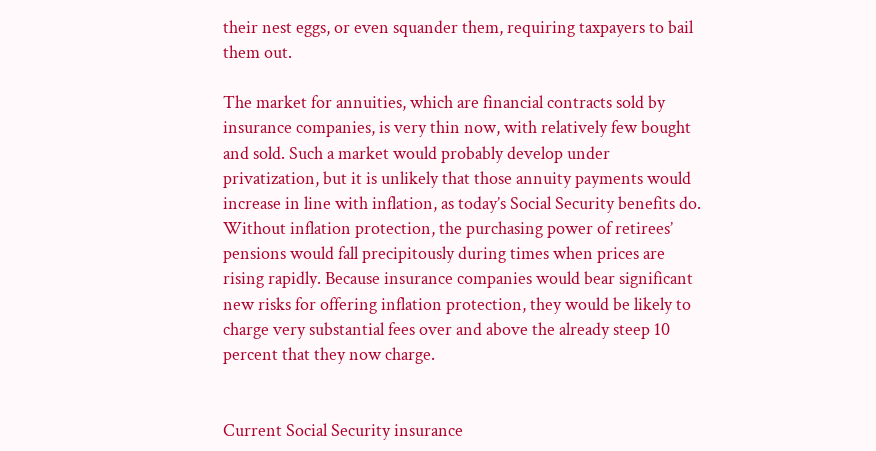their nest eggs, or even squander them, requiring taxpayers to bail them out.

The market for annuities, which are financial contracts sold by insurance companies, is very thin now, with relatively few bought and sold. Such a market would probably develop under privatization, but it is unlikely that those annuity payments would increase in line with inflation, as today’s Social Security benefits do. Without inflation protection, the purchasing power of retirees’ pensions would fall precipitously during times when prices are rising rapidly. Because insurance companies would bear significant new risks for offering inflation protection, they would be likely to charge very substantial fees over and above the already steep 10 percent that they now charge.


Current Social Security insurance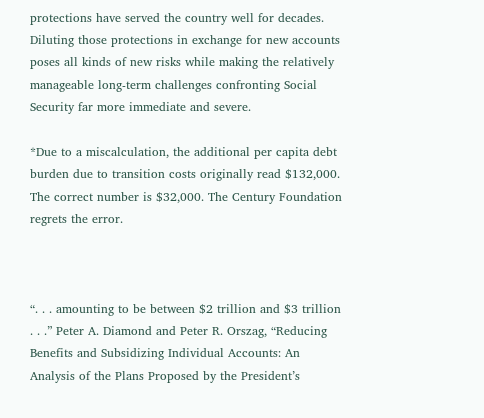protections have served the country well for decades. Diluting those protections in exchange for new accounts poses all kinds of new risks while making the relatively manageable long-term challenges confronting Social Security far more immediate and severe.

*Due to a miscalculation, the additional per capita debt burden due to transition costs originally read $132,000. The correct number is $32,000. The Century Foundation regrets the error.



“. . . amounting to be between $2 trillion and $3 trillion . . .” Peter A. Diamond and Peter R. Orszag, “Reducing Benefits and Subsidizing Individual Accounts: An Analysis of the Plans Proposed by the President’s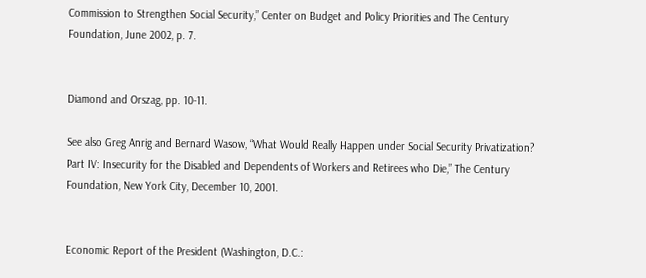Commission to Strengthen Social Security,” Center on Budget and Policy Priorities and The Century Foundation, June 2002, p. 7.


Diamond and Orszag, pp. 10-11.

See also Greg Anrig and Bernard Wasow, “What Would Really Happen under Social Security Privatization? Part IV: Insecurity for the Disabled and Dependents of Workers and Retirees who Die,” The Century Foundation, New York City, December 10, 2001.


Economic Report of the President (Washington, D.C.: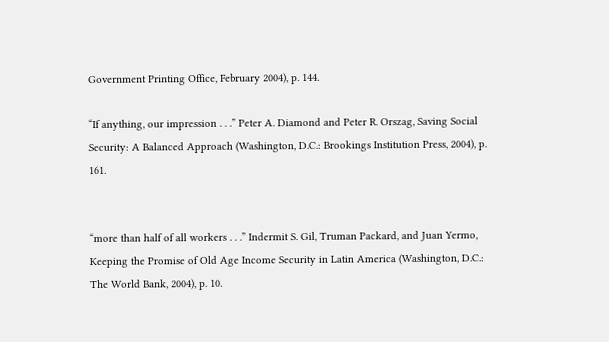Government Printing Office, February 2004), p. 144.

“If anything, our impression . . .” Peter A. Diamond and Peter R. Orszag, Saving Social Security: A Balanced Approach (Washington, D.C.: Brookings Institution Press, 2004), p. 161.


“more than half of all workers . . .” Indermit S. Gil, Truman Packard, and Juan Yermo, Keeping the Promise of Old Age Income Security in Latin America (Washington, D.C.: The World Bank, 2004), p. 10.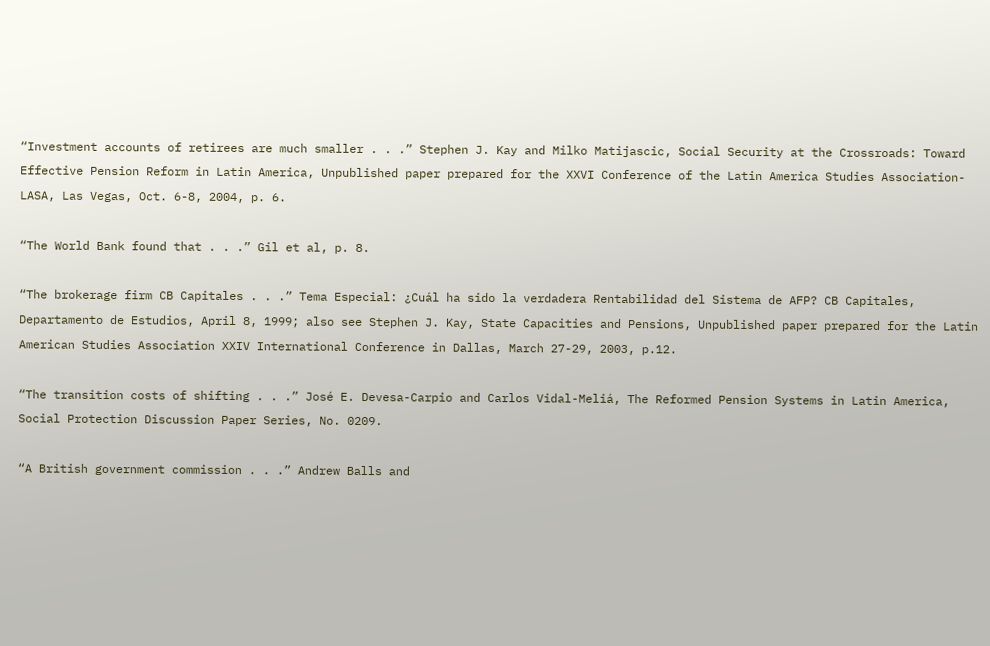“Investment accounts of retirees are much smaller . . .” Stephen J. Kay and Milko Matijascic, Social Security at the Crossroads: Toward Effective Pension Reform in Latin America, Unpublished paper prepared for the XXVI Conference of the Latin America Studies Association-LASA, Las Vegas, Oct. 6-8, 2004, p. 6.

“The World Bank found that . . .” Gil et al, p. 8.

“The brokerage firm CB Capitales . . .” Tema Especial: ¿Cuál ha sido la verdadera Rentabilidad del Sistema de AFP? CB Capitales, Departamento de Estudios, April 8, 1999; also see Stephen J. Kay, State Capacities and Pensions, Unpublished paper prepared for the Latin American Studies Association XXIV International Conference in Dallas, March 27-29, 2003, p.12.

“The transition costs of shifting . . .” José E. Devesa-Carpio and Carlos Vidal-Meliá, The Reformed Pension Systems in Latin America, Social Protection Discussion Paper Series, No. 0209.

“A British government commission . . .” Andrew Balls and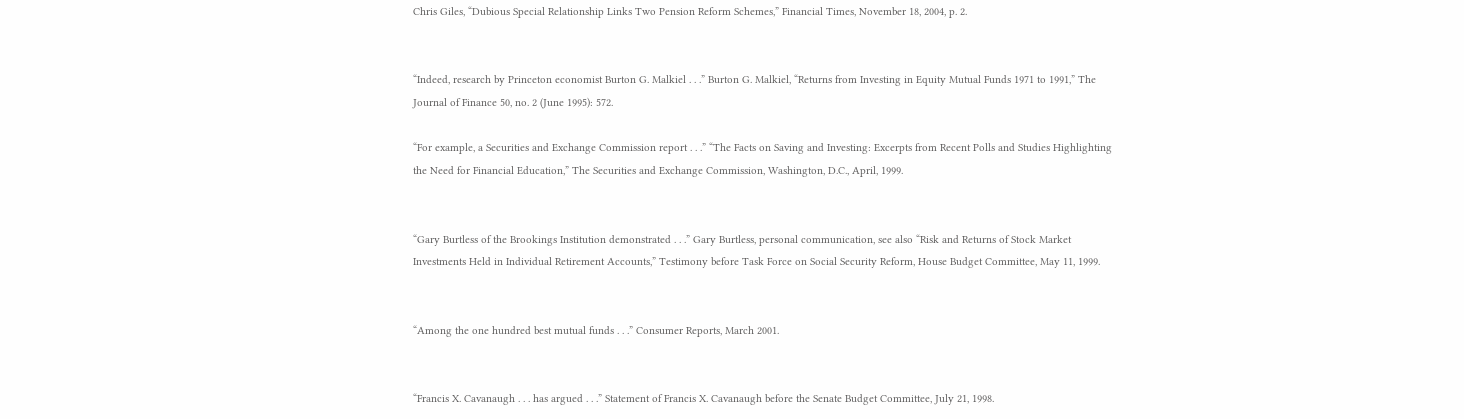Chris Giles, “Dubious Special Relationship Links Two Pension Reform Schemes,” Financial Times, November 18, 2004, p. 2.


“Indeed, research by Princeton economist Burton G. Malkiel . . .” Burton G. Malkiel, “Returns from Investing in Equity Mutual Funds 1971 to 1991,” The Journal of Finance 50, no. 2 (June 1995): 572.

“For example, a Securities and Exchange Commission report . . .” “The Facts on Saving and Investing: Excerpts from Recent Polls and Studies Highlighting the Need for Financial Education,” The Securities and Exchange Commission, Washington, D.C., April, 1999.


“Gary Burtless of the Brookings Institution demonstrated . . .” Gary Burtless, personal communication, see also “Risk and Returns of Stock Market Investments Held in Individual Retirement Accounts,” Testimony before Task Force on Social Security Reform, House Budget Committee, May 11, 1999.


“Among the one hundred best mutual funds . . .” Consumer Reports, March 2001.


“Francis X. Cavanaugh . . . has argued . . .” Statement of Francis X. Cavanaugh before the Senate Budget Committee, July 21, 1998.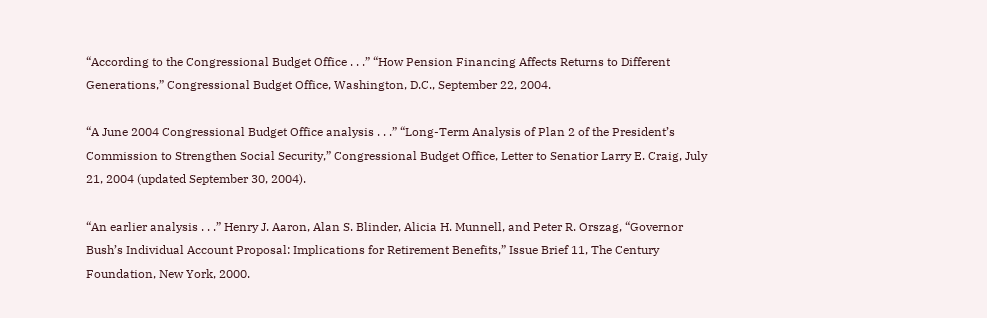“According to the Congressional Budget Office . . .” “How Pension Financing Affects Returns to Different Generations,” Congressional Budget Office, Washington, D.C., September 22, 2004.

“A June 2004 Congressional Budget Office analysis . . .” “Long-Term Analysis of Plan 2 of the President’s Commission to Strengthen Social Security,” Congressional Budget Office, Letter to Senatior Larry E. Craig, July 21, 2004 (updated September 30, 2004).

“An earlier analysis . . .” Henry J. Aaron, Alan S. Blinder, Alicia H. Munnell, and Peter R. Orszag, “Governor Bush’s Individual Account Proposal: Implications for Retirement Benefits,” Issue Brief 11, The Century Foundation, New York, 2000.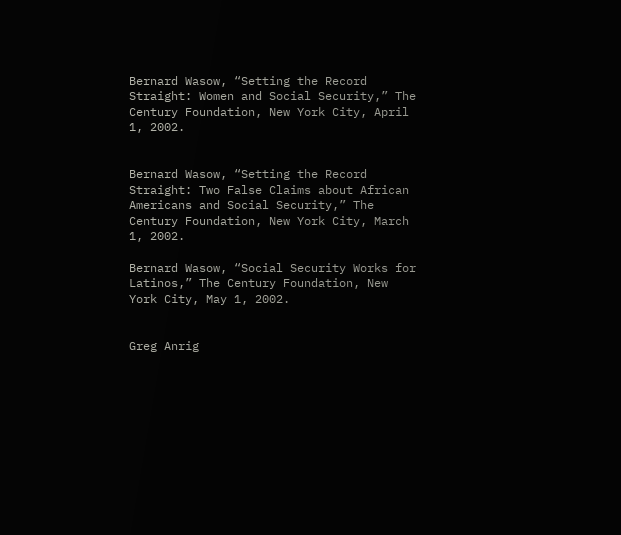Bernard Wasow, “Setting the Record Straight: Women and Social Security,” The Century Foundation, New York City, April 1, 2002.


Bernard Wasow, “Setting the Record Straight: Two False Claims about African Americans and Social Security,” The Century Foundation, New York City, March 1, 2002.

Bernard Wasow, “Social Security Works for Latinos,” The Century Foundation, New York City, May 1, 2002.


Greg Anrig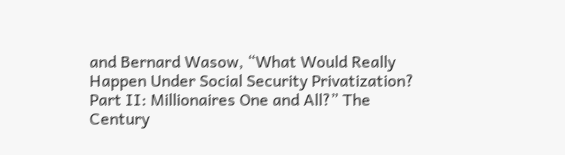and Bernard Wasow, “What Would Really Happen Under Social Security Privatization? Part II: Millionaires One and All?” The Century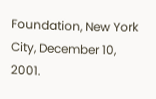Foundation, New York City, December 10, 2001.